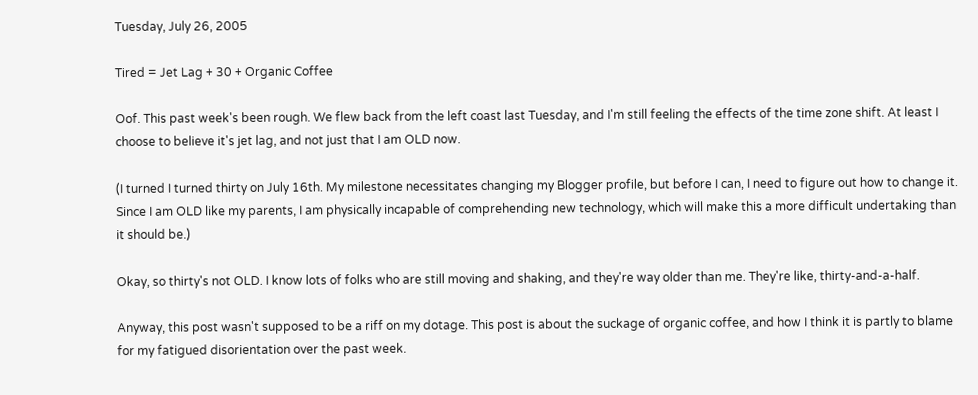Tuesday, July 26, 2005

Tired = Jet Lag + 30 + Organic Coffee

Oof. This past week's been rough. We flew back from the left coast last Tuesday, and I'm still feeling the effects of the time zone shift. At least I choose to believe it's jet lag, and not just that I am OLD now.

(I turned I turned thirty on July 16th. My milestone necessitates changing my Blogger profile, but before I can, I need to figure out how to change it. Since I am OLD like my parents, I am physically incapable of comprehending new technology, which will make this a more difficult undertaking than it should be.)

Okay, so thirty's not OLD. I know lots of folks who are still moving and shaking, and they're way older than me. They're like, thirty-and-a-half.

Anyway, this post wasn't supposed to be a riff on my dotage. This post is about the suckage of organic coffee, and how I think it is partly to blame for my fatigued disorientation over the past week.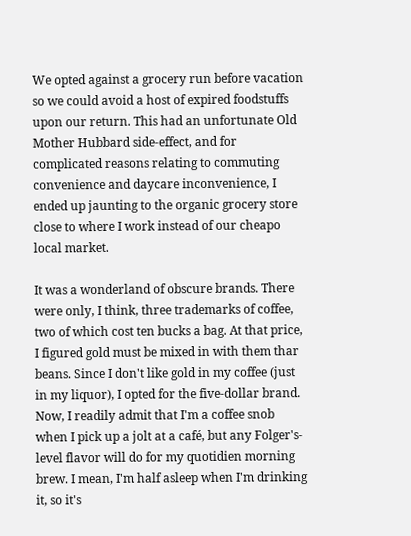We opted against a grocery run before vacation so we could avoid a host of expired foodstuffs upon our return. This had an unfortunate Old Mother Hubbard side-effect, and for complicated reasons relating to commuting convenience and daycare inconvenience, I ended up jaunting to the organic grocery store close to where I work instead of our cheapo local market.

It was a wonderland of obscure brands. There were only, I think, three trademarks of coffee, two of which cost ten bucks a bag. At that price, I figured gold must be mixed in with them thar beans. Since I don't like gold in my coffee (just in my liquor), I opted for the five-dollar brand. Now, I readily admit that I'm a coffee snob when I pick up a jolt at a café, but any Folger's-level flavor will do for my quotidien morning brew. I mean, I'm half asleep when I'm drinking it, so it's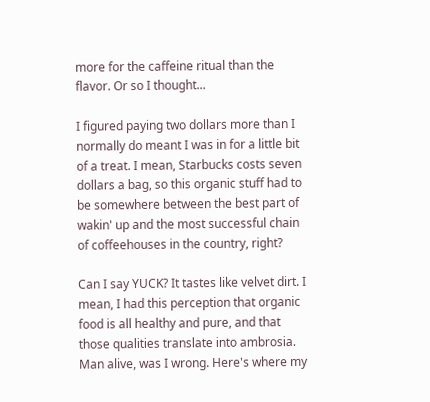more for the caffeine ritual than the flavor. Or so I thought...

I figured paying two dollars more than I normally do meant I was in for a little bit of a treat. I mean, Starbucks costs seven dollars a bag, so this organic stuff had to be somewhere between the best part of wakin' up and the most successful chain of coffeehouses in the country, right?

Can I say YUCK? It tastes like velvet dirt. I mean, I had this perception that organic food is all healthy and pure, and that those qualities translate into ambrosia. Man alive, was I wrong. Here's where my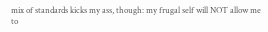mix of standards kicks my ass, though: my frugal self will NOT allow me to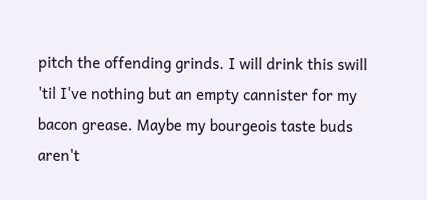pitch the offending grinds. I will drink this swill 'til I've nothing but an empty cannister for my bacon grease. Maybe my bourgeois taste buds aren't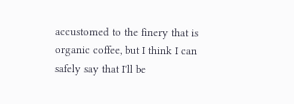accustomed to the finery that is organic coffee, but I think I can safely say that I'll be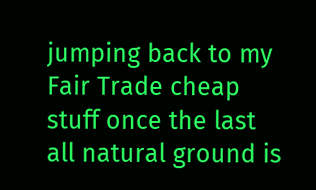jumping back to my Fair Trade cheap stuff once the last all natural ground is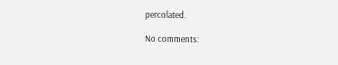percolated.

No comments: